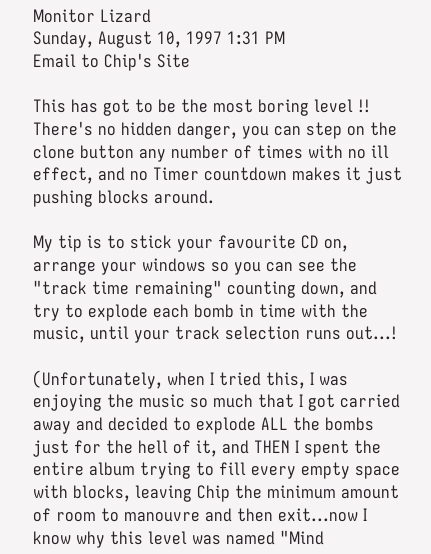Monitor Lizard
Sunday, August 10, 1997 1:31 PM
Email to Chip's Site

This has got to be the most boring level !! There's no hidden danger, you can step on the clone button any number of times with no ill effect, and no Timer countdown makes it just pushing blocks around.

My tip is to stick your favourite CD on, arrange your windows so you can see the "track time remaining" counting down, and try to explode each bomb in time with the music, until your track selection runs out...!

(Unfortunately, when I tried this, I was enjoying the music so much that I got carried away and decided to explode ALL the bombs just for the hell of it, and THEN I spent the entire album trying to fill every empty space with blocks, leaving Chip the minimum amount of room to manouvre and then exit...now I know why this level was named "Mind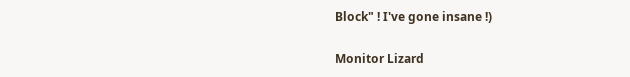Block" ! I've gone insane !)

Monitor Lizard